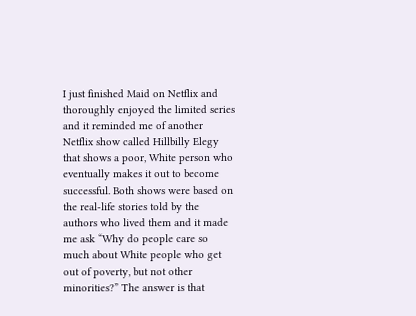I just finished Maid on Netflix and thoroughly enjoyed the limited series and it reminded me of another Netflix show called Hillbilly Elegy that shows a poor, White person who eventually makes it out to become successful. Both shows were based on the real-life stories told by the authors who lived them and it made me ask “Why do people care so much about White people who get out of poverty, but not other minorities?” The answer is that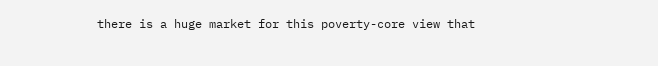there is a huge market for this poverty-core view that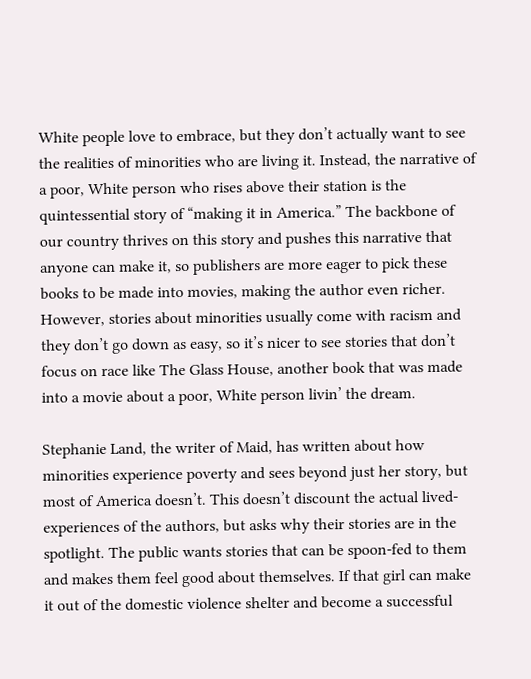White people love to embrace, but they don’t actually want to see the realities of minorities who are living it. Instead, the narrative of a poor, White person who rises above their station is the quintessential story of “making it in America.” The backbone of our country thrives on this story and pushes this narrative that anyone can make it, so publishers are more eager to pick these books to be made into movies, making the author even richer. However, stories about minorities usually come with racism and they don’t go down as easy, so it’s nicer to see stories that don’t focus on race like The Glass House, another book that was made into a movie about a poor, White person livin’ the dream.

Stephanie Land, the writer of Maid, has written about how minorities experience poverty and sees beyond just her story, but most of America doesn’t. This doesn’t discount the actual lived-experiences of the authors, but asks why their stories are in the spotlight. The public wants stories that can be spoon-fed to them and makes them feel good about themselves. If that girl can make it out of the domestic violence shelter and become a successful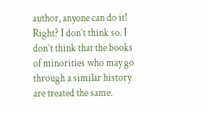author, anyone can do it! Right? I don’t think so. I don’t think that the books of minorities who may go through a similar history are treated the same.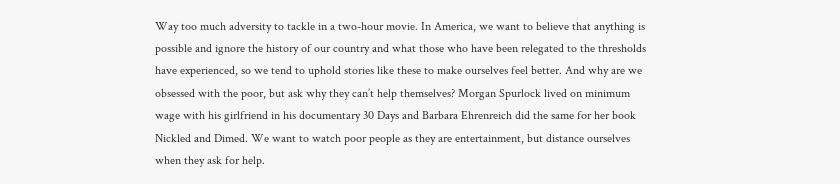Way too much adversity to tackle in a two-hour movie. In America, we want to believe that anything is possible and ignore the history of our country and what those who have been relegated to the thresholds have experienced, so we tend to uphold stories like these to make ourselves feel better. And why are we obsessed with the poor, but ask why they can’t help themselves? Morgan Spurlock lived on minimum wage with his girlfriend in his documentary 30 Days and Barbara Ehrenreich did the same for her book Nickled and Dimed. We want to watch poor people as they are entertainment, but distance ourselves when they ask for help.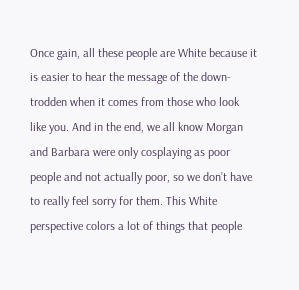Once gain, all these people are White because it is easier to hear the message of the down-trodden when it comes from those who look like you. And in the end, we all know Morgan and Barbara were only cosplaying as poor people and not actually poor, so we don’t have to really feel sorry for them. This White perspective colors a lot of things that people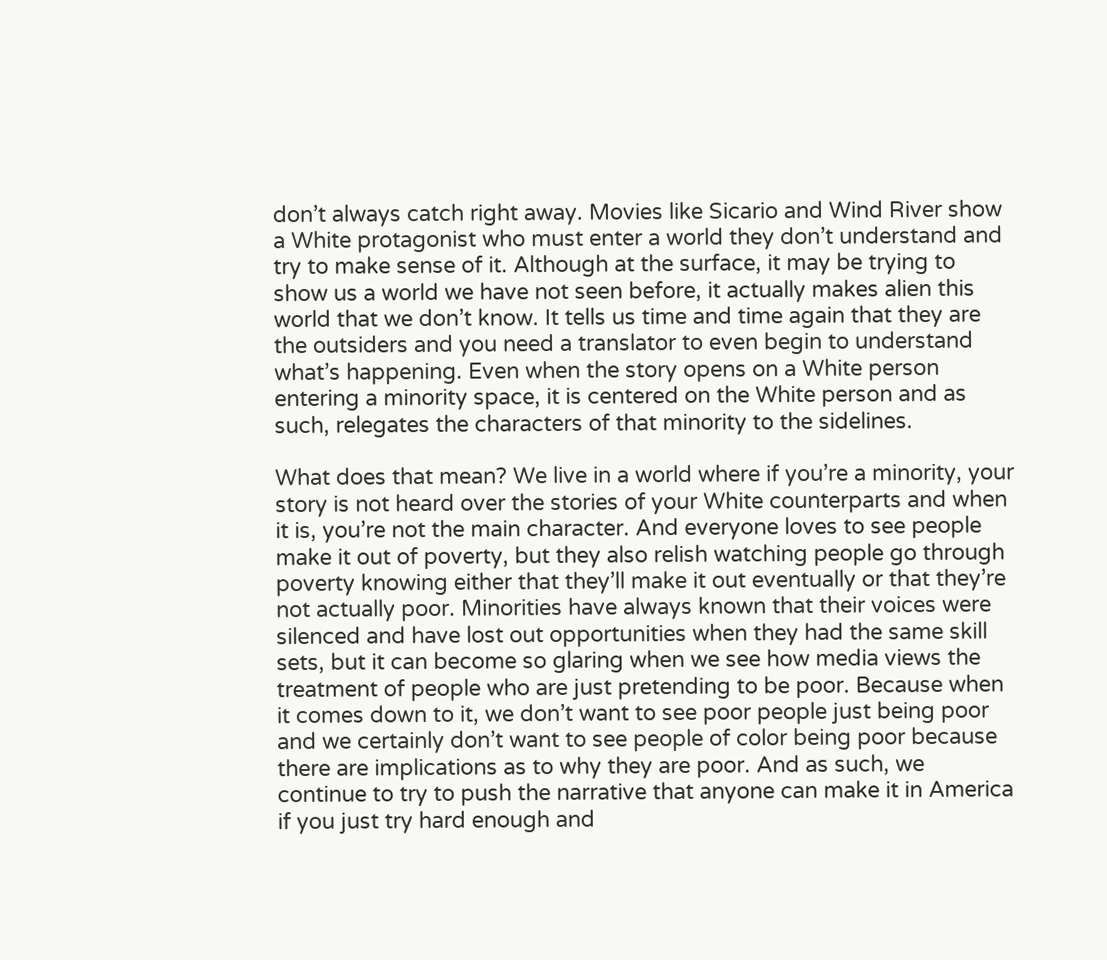don’t always catch right away. Movies like Sicario and Wind River show a White protagonist who must enter a world they don’t understand and try to make sense of it. Although at the surface, it may be trying to show us a world we have not seen before, it actually makes alien this world that we don’t know. It tells us time and time again that they are the outsiders and you need a translator to even begin to understand what’s happening. Even when the story opens on a White person entering a minority space, it is centered on the White person and as such, relegates the characters of that minority to the sidelines.

What does that mean? We live in a world where if you’re a minority, your story is not heard over the stories of your White counterparts and when it is, you’re not the main character. And everyone loves to see people make it out of poverty, but they also relish watching people go through poverty knowing either that they’ll make it out eventually or that they’re not actually poor. Minorities have always known that their voices were silenced and have lost out opportunities when they had the same skill sets, but it can become so glaring when we see how media views the treatment of people who are just pretending to be poor. Because when it comes down to it, we don’t want to see poor people just being poor and we certainly don’t want to see people of color being poor because there are implications as to why they are poor. And as such, we continue to try to push the narrative that anyone can make it in America if you just try hard enough and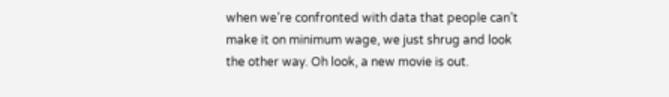when we’re confronted with data that people can’t make it on minimum wage, we just shrug and look the other way. Oh look, a new movie is out.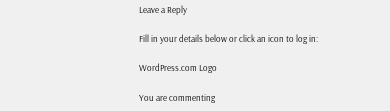Leave a Reply

Fill in your details below or click an icon to log in:

WordPress.com Logo

You are commenting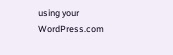using your WordPress.com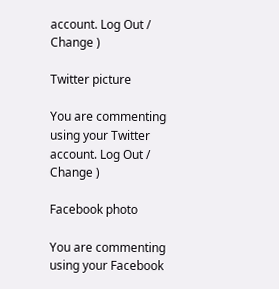account. Log Out /  Change )

Twitter picture

You are commenting using your Twitter account. Log Out /  Change )

Facebook photo

You are commenting using your Facebook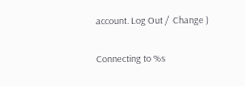account. Log Out /  Change )

Connecting to %s